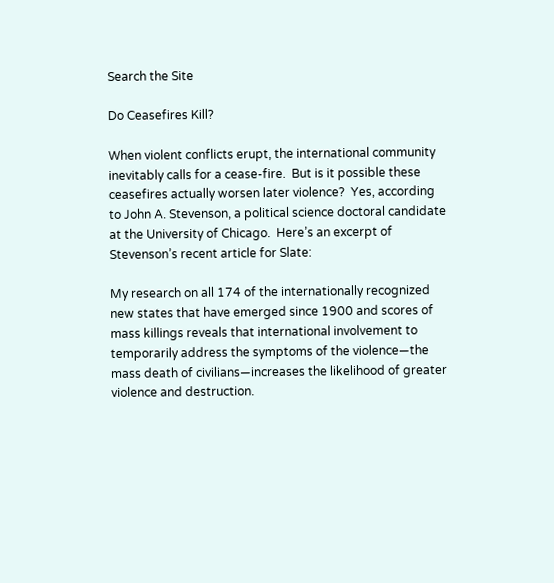Search the Site

Do Ceasefires Kill?

When violent conflicts erupt, the international community inevitably calls for a cease-fire.  But is it possible these ceasefires actually worsen later violence?  Yes, according to John A. Stevenson, a political science doctoral candidate at the University of Chicago.  Here’s an excerpt of Stevenson’s recent article for Slate:

My research on all 174 of the internationally recognized new states that have emerged since 1900 and scores of mass killings reveals that international involvement to temporarily address the symptoms of the violence—the mass death of civilians—increases the likelihood of greater violence and destruction.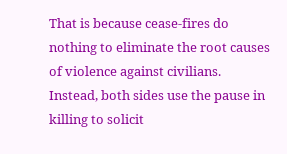That is because cease-fires do nothing to eliminate the root causes of violence against civilians. Instead, both sides use the pause in killing to solicit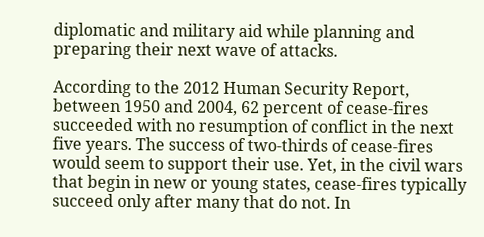diplomatic and military aid while planning and preparing their next wave of attacks.

According to the 2012 Human Security Report, between 1950 and 2004, 62 percent of cease-fires succeeded with no resumption of conflict in the next five years. The success of two-thirds of cease-fires would seem to support their use. Yet, in the civil wars that begin in new or young states, cease-fires typically succeed only after many that do not. In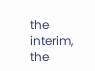the interim, the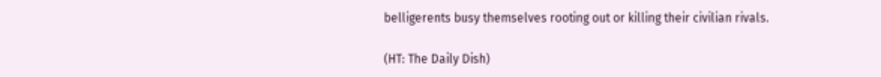belligerents busy themselves rooting out or killing their civilian rivals.

(HT: The Daily Dish)